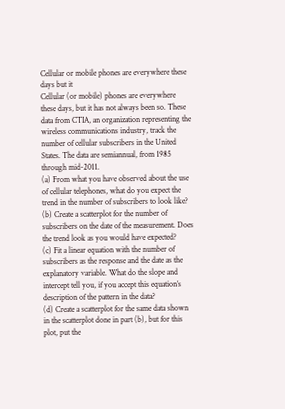Cellular or mobile phones are everywhere these days but it
Cellular (or mobile) phones are everywhere these days, but it has not always been so. These data from CTIA, an organization representing the wireless communications industry, track the number of cellular subscribers in the United States. The data are semiannual, from 1985 through mid-2011.
(a) From what you have observed about the use of cellular telephones, what do you expect the trend in the number of subscribers to look like?
(b) Create a scatterplot for the number of subscribers on the date of the measurement. Does the trend look as you would have expected?
(c) Fit a linear equation with the number of subscribers as the response and the date as the explanatory variable. What do the slope and intercept tell you, if you accept this equation’s description of the pattern in the data?
(d) Create a scatterplot for the same data shown in the scatterplot done in part (b), but for this plot, put the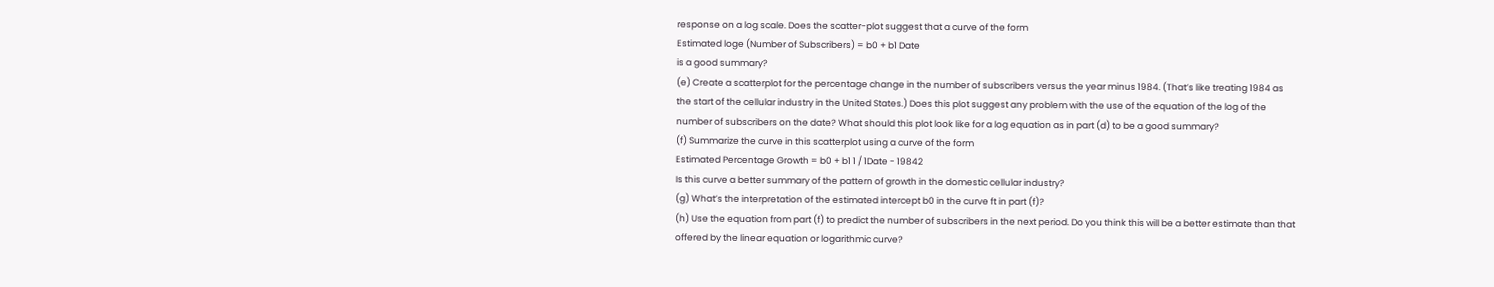response on a log scale. Does the scatter-plot suggest that a curve of the form
Estimated loge (Number of Subscribers) = b0 + b1 Date
is a good summary?
(e) Create a scatterplot for the percentage change in the number of subscribers versus the year minus 1984. (That’s like treating 1984 as the start of the cellular industry in the United States.) Does this plot suggest any problem with the use of the equation of the log of the number of subscribers on the date? What should this plot look like for a log equation as in part (d) to be a good summary?
(f) Summarize the curve in this scatterplot using a curve of the form
Estimated Percentage Growth = b0 + b1 1 / 1Date - 19842
Is this curve a better summary of the pattern of growth in the domestic cellular industry?
(g) What’s the interpretation of the estimated intercept b0 in the curve ft in part (f)?
(h) Use the equation from part (f) to predict the number of subscribers in the next period. Do you think this will be a better estimate than that offered by the linear equation or logarithmic curve?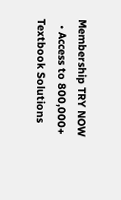Membership TRY NOW
  • Access to 800,000+ Textbook Solutions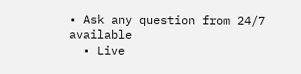• Ask any question from 24/7 available
  • Live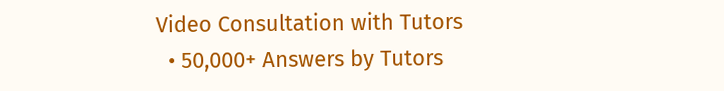Video Consultation with Tutors
  • 50,000+ Answers by Tutors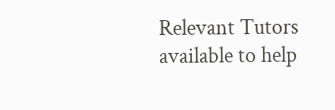Relevant Tutors available to help